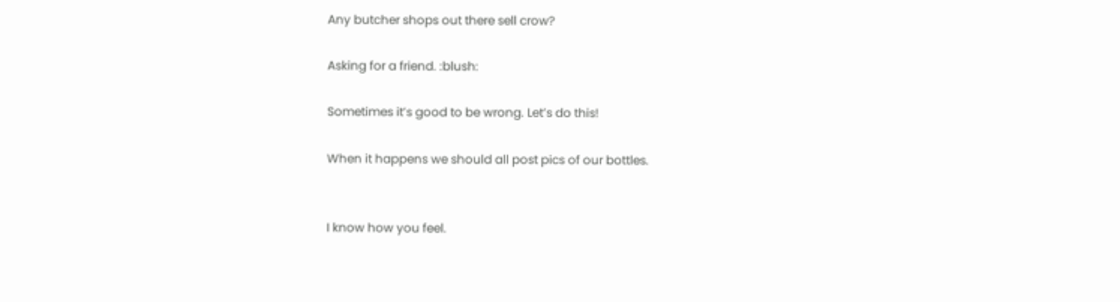Any butcher shops out there sell crow?

Asking for a friend. :blush:

Sometimes it’s good to be wrong. Let’s do this!

When it happens we should all post pics of our bottles.


I know how you feel.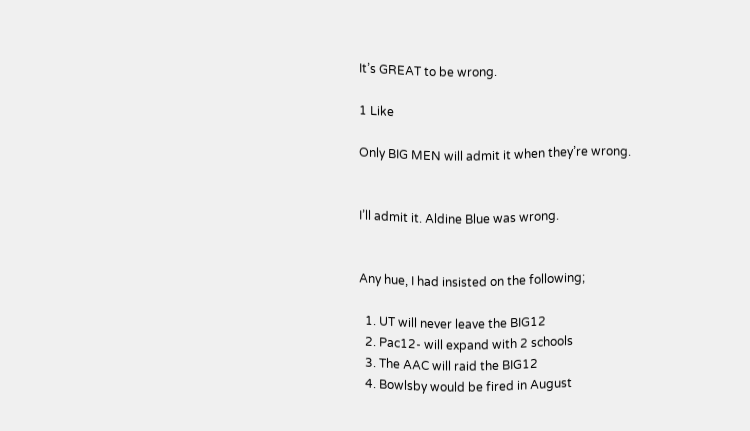It’s GREAT to be wrong.

1 Like

Only BIG MEN will admit it when they’re wrong.


I’ll admit it. Aldine Blue was wrong.


Any hue, I had insisted on the following;

  1. UT will never leave the BIG12
  2. Pac12- will expand with 2 schools
  3. The AAC will raid the BIG12
  4. Bowlsby would be fired in August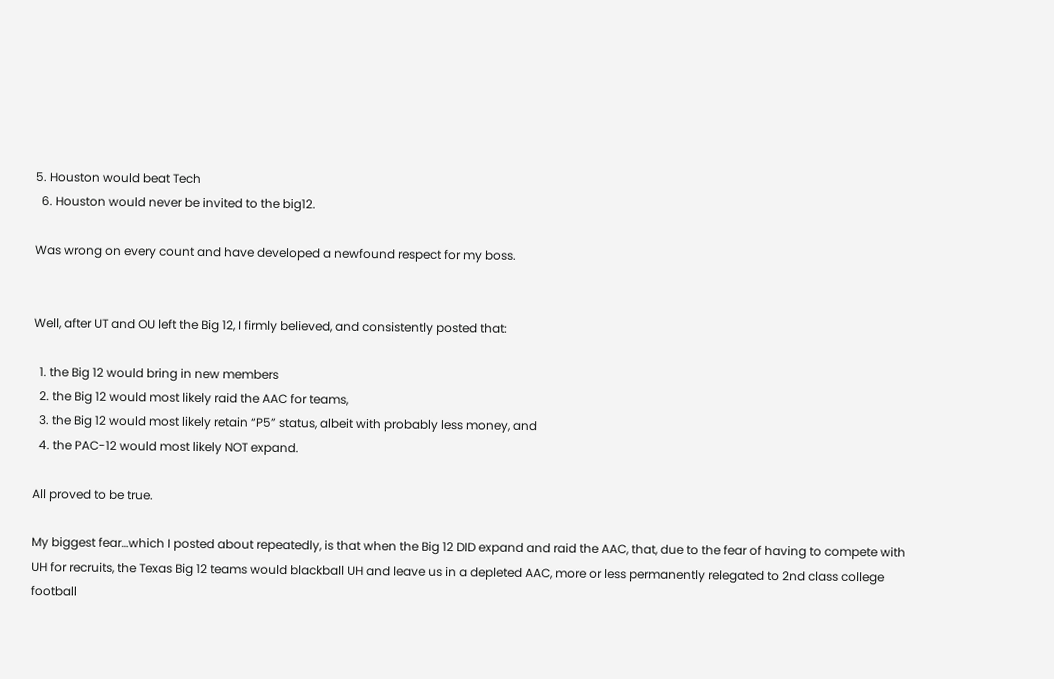5. Houston would beat Tech
  6. Houston would never be invited to the big12.

Was wrong on every count and have developed a newfound respect for my boss.


Well, after UT and OU left the Big 12, I firmly believed, and consistently posted that:

  1. the Big 12 would bring in new members
  2. the Big 12 would most likely raid the AAC for teams,
  3. the Big 12 would most likely retain “P5” status, albeit with probably less money, and
  4. the PAC-12 would most likely NOT expand.

All proved to be true.

My biggest fear…which I posted about repeatedly, is that when the Big 12 DID expand and raid the AAC, that, due to the fear of having to compete with UH for recruits, the Texas Big 12 teams would blackball UH and leave us in a depleted AAC, more or less permanently relegated to 2nd class college football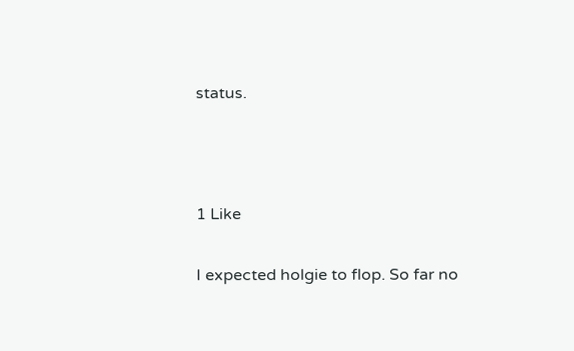status.



1 Like

I expected holgie to flop. So far no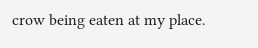crow being eaten at my place.